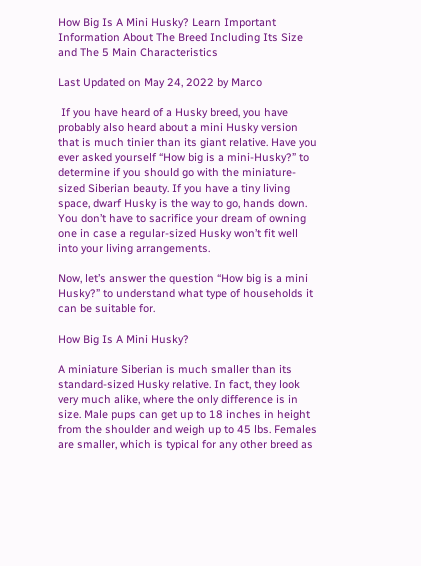How Big Is A Mini Husky? Learn Important Information About The Breed Including Its Size and The 5 Main Characteristics

Last Updated on May 24, 2022 by Marco

 If you have heard of a Husky breed, you have probably also heard about a mini Husky version that is much tinier than its giant relative. Have you ever asked yourself “How big is a mini-Husky?” to determine if you should go with the miniature-sized Siberian beauty. If you have a tiny living space, dwarf Husky is the way to go, hands down. You don’t have to sacrifice your dream of owning one in case a regular-sized Husky won’t fit well into your living arrangements.

Now, let’s answer the question “How big is a mini Husky?” to understand what type of households it can be suitable for.

How Big Is A Mini Husky?

A miniature Siberian is much smaller than its standard-sized Husky relative. In fact, they look very much alike, where the only difference is in size. Male pups can get up to 18 inches in height from the shoulder and weigh up to 45 lbs. Females are smaller, which is typical for any other breed as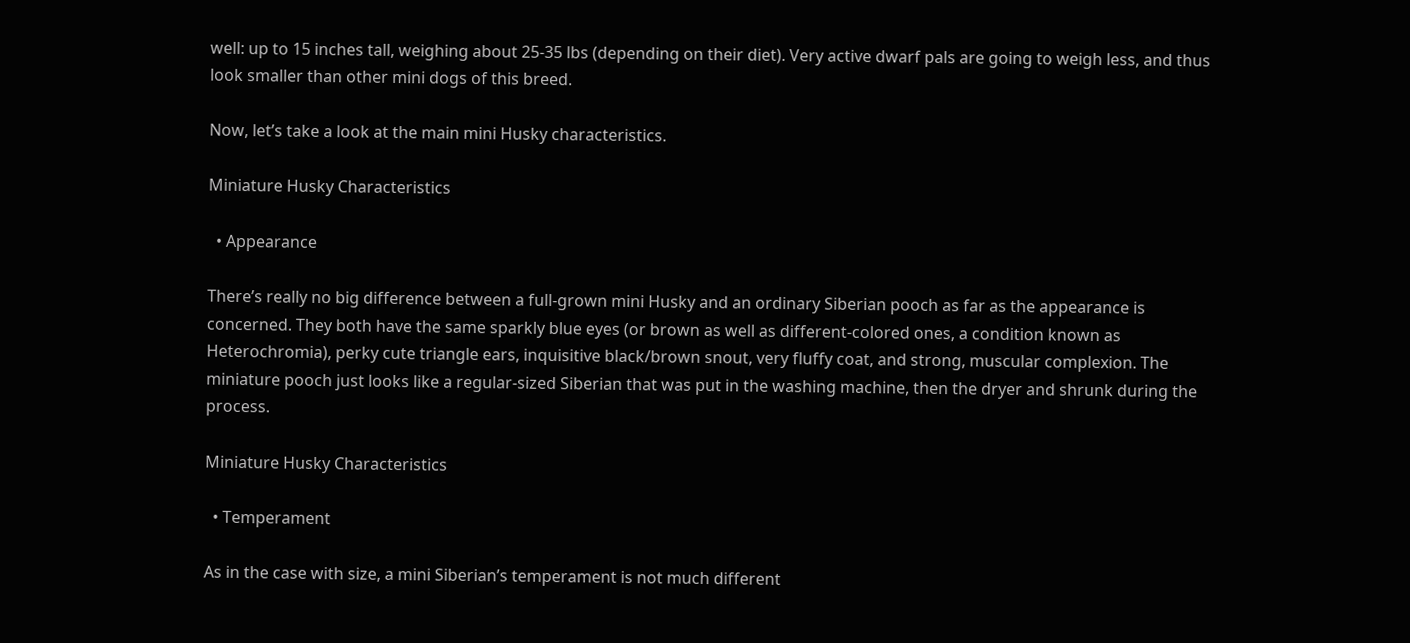well: up to 15 inches tall, weighing about 25-35 lbs (depending on their diet). Very active dwarf pals are going to weigh less, and thus look smaller than other mini dogs of this breed.

Now, let’s take a look at the main mini Husky characteristics.

Miniature Husky Characteristics

  • Appearance

There’s really no big difference between a full-grown mini Husky and an ordinary Siberian pooch as far as the appearance is concerned. They both have the same sparkly blue eyes (or brown as well as different-colored ones, a condition known as Heterochromia), perky cute triangle ears, inquisitive black/brown snout, very fluffy coat, and strong, muscular complexion. The miniature pooch just looks like a regular-sized Siberian that was put in the washing machine, then the dryer and shrunk during the process.

Miniature Husky Characteristics

  • Temperament

As in the case with size, a mini Siberian’s temperament is not much different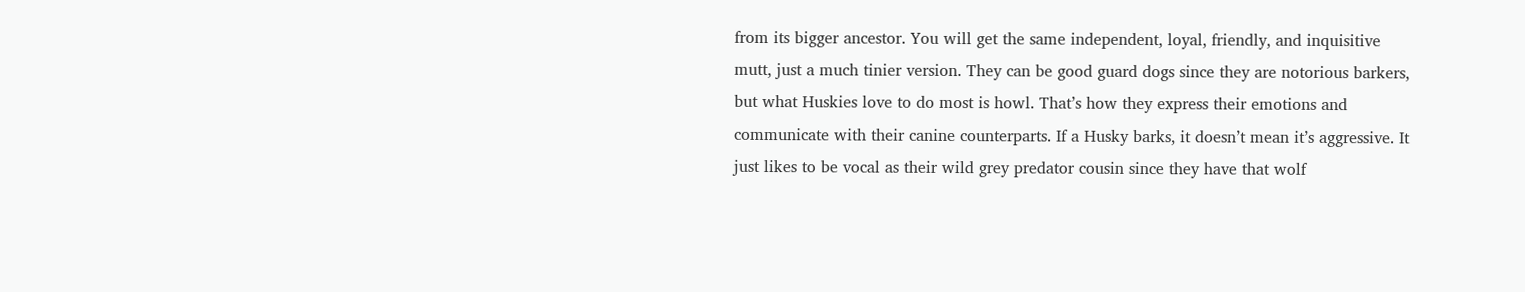from its bigger ancestor. You will get the same independent, loyal, friendly, and inquisitive mutt, just a much tinier version. They can be good guard dogs since they are notorious barkers, but what Huskies love to do most is howl. That’s how they express their emotions and communicate with their canine counterparts. If a Husky barks, it doesn’t mean it’s aggressive. It just likes to be vocal as their wild grey predator cousin since they have that wolf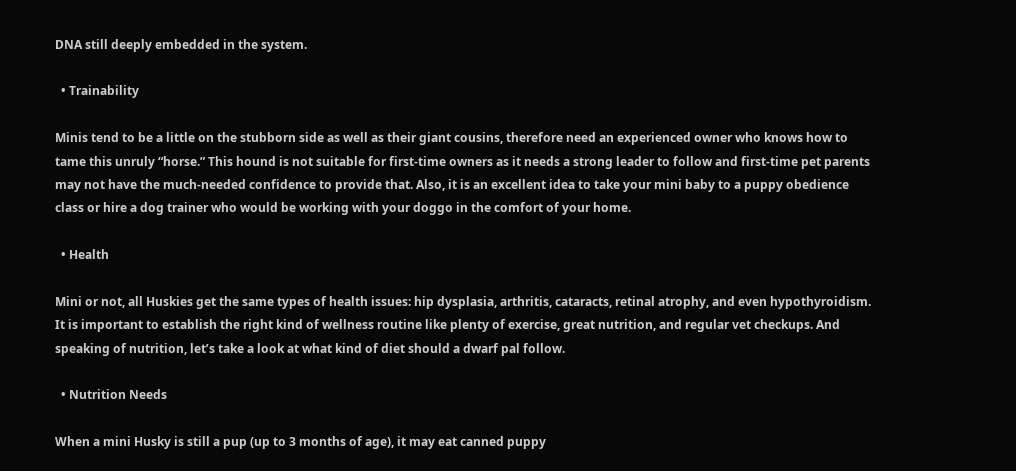DNA still deeply embedded in the system.

  • Trainability

Minis tend to be a little on the stubborn side as well as their giant cousins, therefore need an experienced owner who knows how to tame this unruly “horse.” This hound is not suitable for first-time owners as it needs a strong leader to follow and first-time pet parents may not have the much-needed confidence to provide that. Also, it is an excellent idea to take your mini baby to a puppy obedience class or hire a dog trainer who would be working with your doggo in the comfort of your home.

  • Health

Mini or not, all Huskies get the same types of health issues: hip dysplasia, arthritis, cataracts, retinal atrophy, and even hypothyroidism. It is important to establish the right kind of wellness routine like plenty of exercise, great nutrition, and regular vet checkups. And speaking of nutrition, let’s take a look at what kind of diet should a dwarf pal follow.

  • Nutrition Needs

When a mini Husky is still a pup (up to 3 months of age), it may eat canned puppy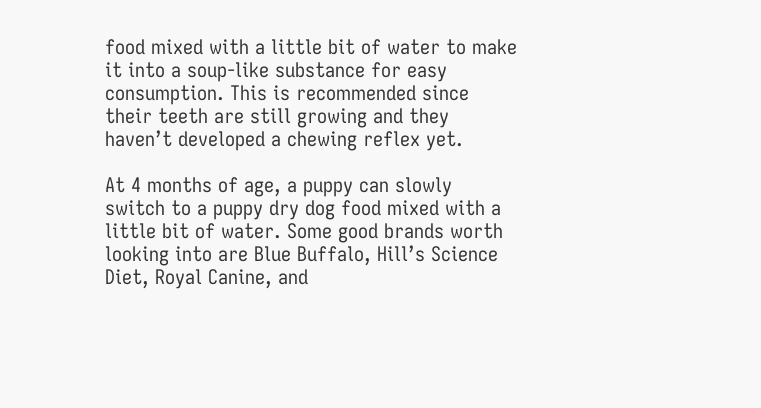food mixed with a little bit of water to make it into a soup-like substance for easy consumption. This is recommended since their teeth are still growing and they haven’t developed a chewing reflex yet.

At 4 months of age, a puppy can slowly switch to a puppy dry dog food mixed with a little bit of water. Some good brands worth looking into are Blue Buffalo, Hill’s Science Diet, Royal Canine, and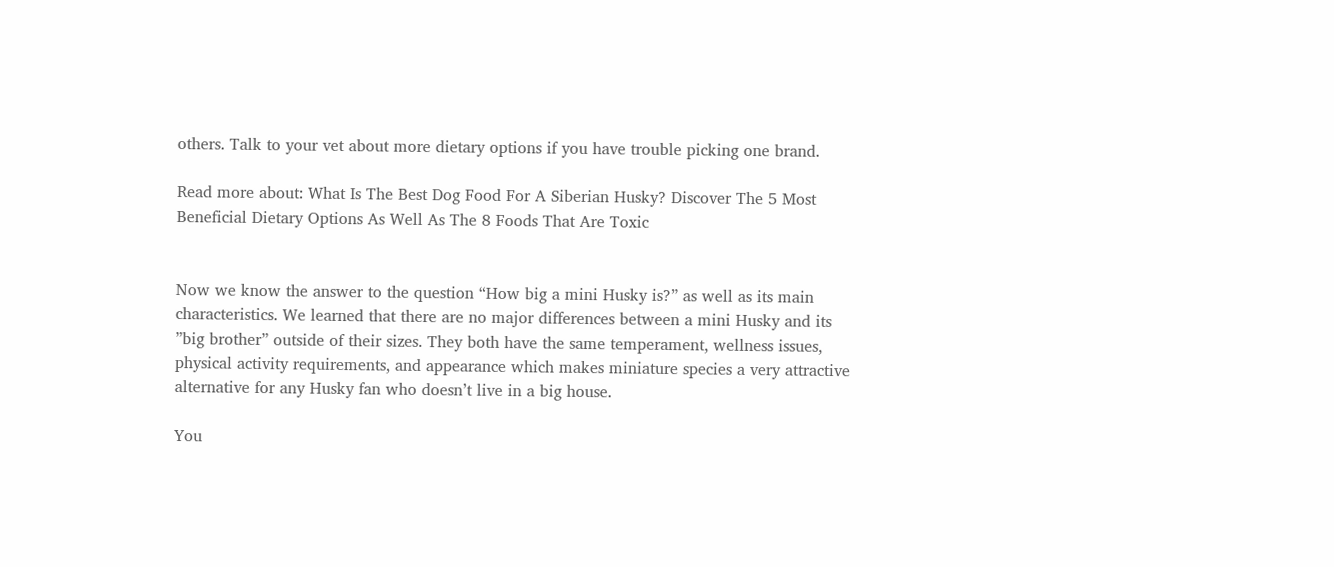others. Talk to your vet about more dietary options if you have trouble picking one brand.

Read more about: What Is The Best Dog Food For A Siberian Husky? Discover The 5 Most Beneficial Dietary Options As Well As The 8 Foods That Are Toxic


Now we know the answer to the question “How big a mini Husky is?” as well as its main characteristics. We learned that there are no major differences between a mini Husky and its ”big brother” outside of their sizes. They both have the same temperament, wellness issues, physical activity requirements, and appearance which makes miniature species a very attractive alternative for any Husky fan who doesn’t live in a big house.

You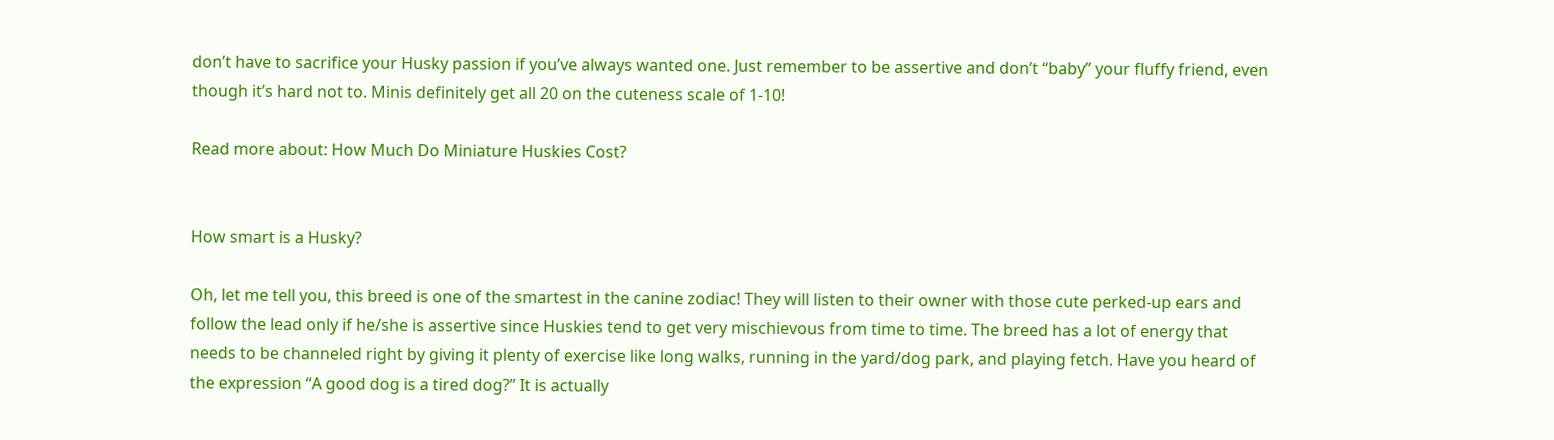don’t have to sacrifice your Husky passion if you’ve always wanted one. Just remember to be assertive and don’t “baby” your fluffy friend, even though it’s hard not to. Minis definitely get all 20 on the cuteness scale of 1-10!

Read more about: How Much Do Miniature Huskies Cost?


How smart is a Husky?

Oh, let me tell you, this breed is one of the smartest in the canine zodiac! They will listen to their owner with those cute perked-up ears and follow the lead only if he/she is assertive since Huskies tend to get very mischievous from time to time. The breed has a lot of energy that needs to be channeled right by giving it plenty of exercise like long walks, running in the yard/dog park, and playing fetch. Have you heard of the expression “A good dog is a tired dog?” It is actually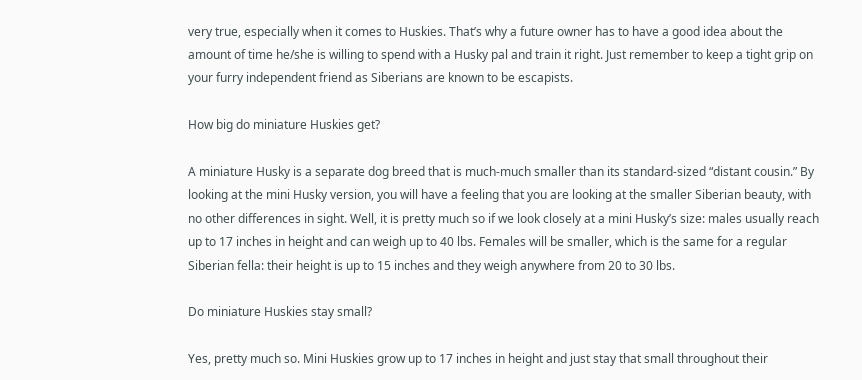very true, especially when it comes to Huskies. That’s why a future owner has to have a good idea about the amount of time he/she is willing to spend with a Husky pal and train it right. Just remember to keep a tight grip on your furry independent friend as Siberians are known to be escapists.

How big do miniature Huskies get?

A miniature Husky is a separate dog breed that is much-much smaller than its standard-sized “distant cousin.” By looking at the mini Husky version, you will have a feeling that you are looking at the smaller Siberian beauty, with no other differences in sight. Well, it is pretty much so if we look closely at a mini Husky’s size: males usually reach up to 17 inches in height and can weigh up to 40 lbs. Females will be smaller, which is the same for a regular Siberian fella: their height is up to 15 inches and they weigh anywhere from 20 to 30 lbs.

Do miniature Huskies stay small?

Yes, pretty much so. Mini Huskies grow up to 17 inches in height and just stay that small throughout their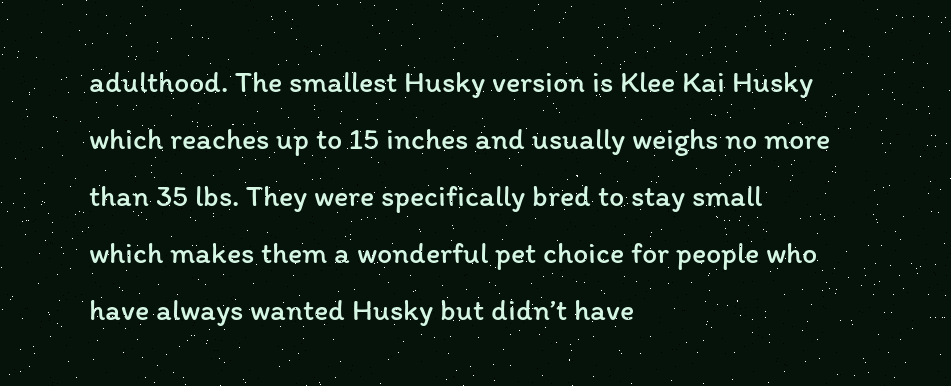adulthood. The smallest Husky version is Klee Kai Husky which reaches up to 15 inches and usually weighs no more than 35 lbs. They were specifically bred to stay small which makes them a wonderful pet choice for people who have always wanted Husky but didn’t have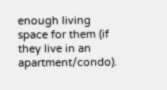enough living space for them (if they live in an apartment/condo).